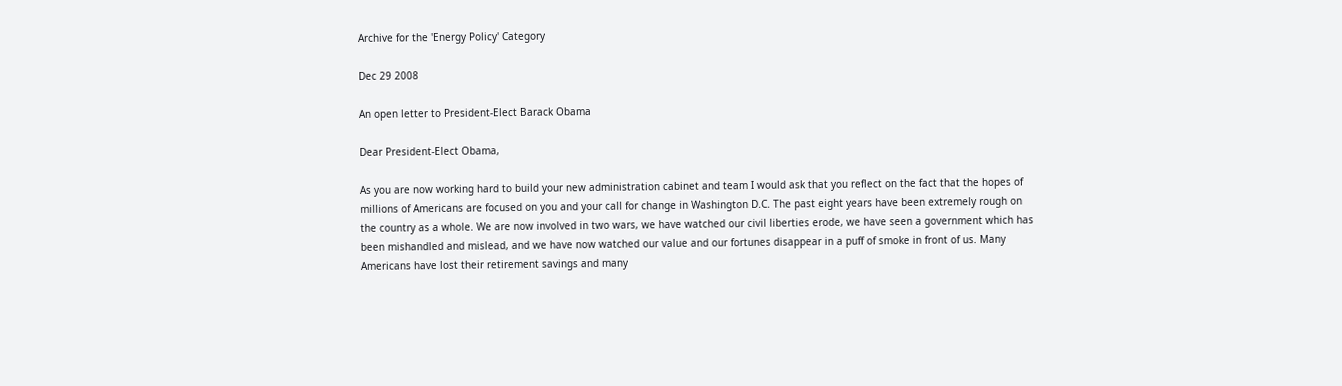Archive for the 'Energy Policy' Category

Dec 29 2008

An open letter to President-Elect Barack Obama

Dear President-Elect Obama,

As you are now working hard to build your new administration cabinet and team I would ask that you reflect on the fact that the hopes of millions of Americans are focused on you and your call for change in Washington D.C. The past eight years have been extremely rough on the country as a whole. We are now involved in two wars, we have watched our civil liberties erode, we have seen a government which has been mishandled and mislead, and we have now watched our value and our fortunes disappear in a puff of smoke in front of us. Many Americans have lost their retirement savings and many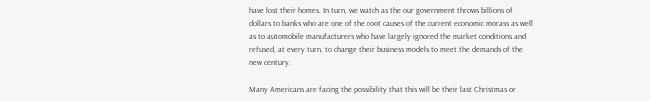have lost their homes. In turn, we watch as the our government throws billions of dollars to banks who are one of the root causes of the current economic morass as well as to automobile manufacturers who have largely ignored the market conditions and refused, at every turn, to change their business models to meet the demands of the new century.

Many Americans are facing the possibility that this will be their last Christmas or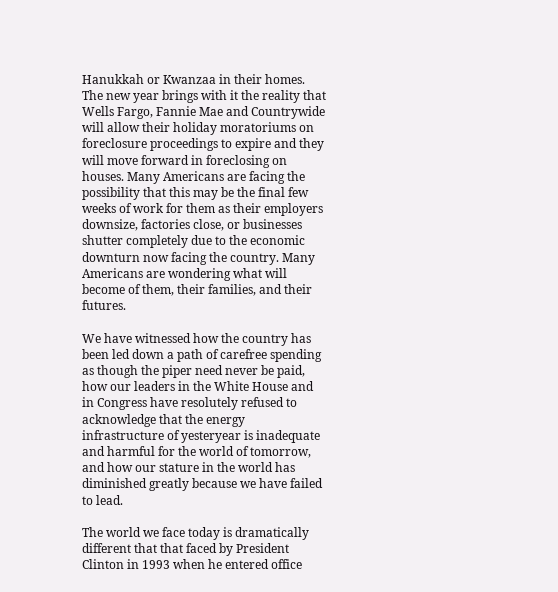Hanukkah or Kwanzaa in their homes. The new year brings with it the reality that Wells Fargo, Fannie Mae and Countrywide will allow their holiday moratoriums on foreclosure proceedings to expire and they will move forward in foreclosing on houses. Many Americans are facing the possibility that this may be the final few weeks of work for them as their employers downsize, factories close, or businesses shutter completely due to the economic downturn now facing the country. Many Americans are wondering what will become of them, their families, and their futures.

We have witnessed how the country has been led down a path of carefree spending as though the piper need never be paid, how our leaders in the White House and in Congress have resolutely refused to acknowledge that the energy infrastructure of yesteryear is inadequate and harmful for the world of tomorrow, and how our stature in the world has diminished greatly because we have failed to lead.

The world we face today is dramatically different that that faced by President Clinton in 1993 when he entered office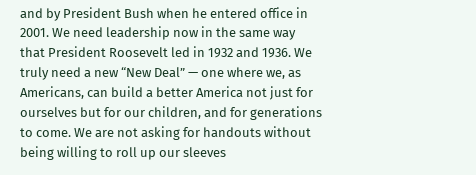and by President Bush when he entered office in 2001. We need leadership now in the same way that President Roosevelt led in 1932 and 1936. We truly need a new “New Deal” — one where we, as Americans, can build a better America not just for ourselves but for our children, and for generations to come. We are not asking for handouts without being willing to roll up our sleeves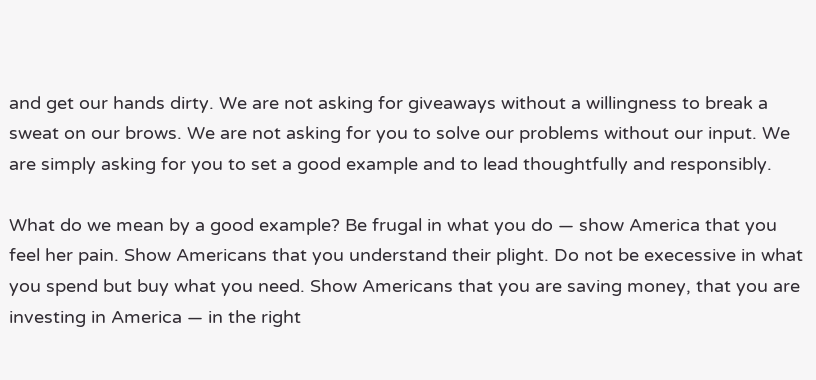and get our hands dirty. We are not asking for giveaways without a willingness to break a sweat on our brows. We are not asking for you to solve our problems without our input. We are simply asking for you to set a good example and to lead thoughtfully and responsibly.

What do we mean by a good example? Be frugal in what you do — show America that you feel her pain. Show Americans that you understand their plight. Do not be execessive in what you spend but buy what you need. Show Americans that you are saving money, that you are investing in America — in the right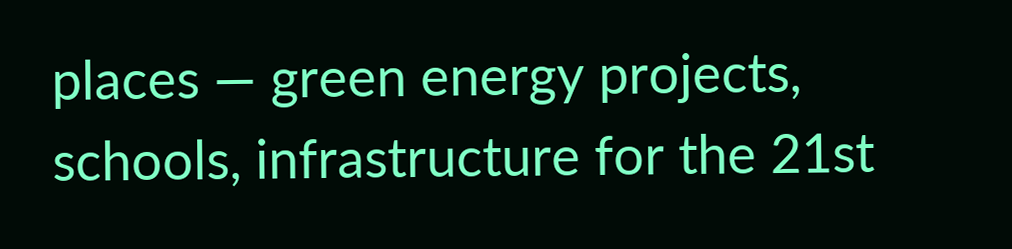places — green energy projects, schools, infrastructure for the 21st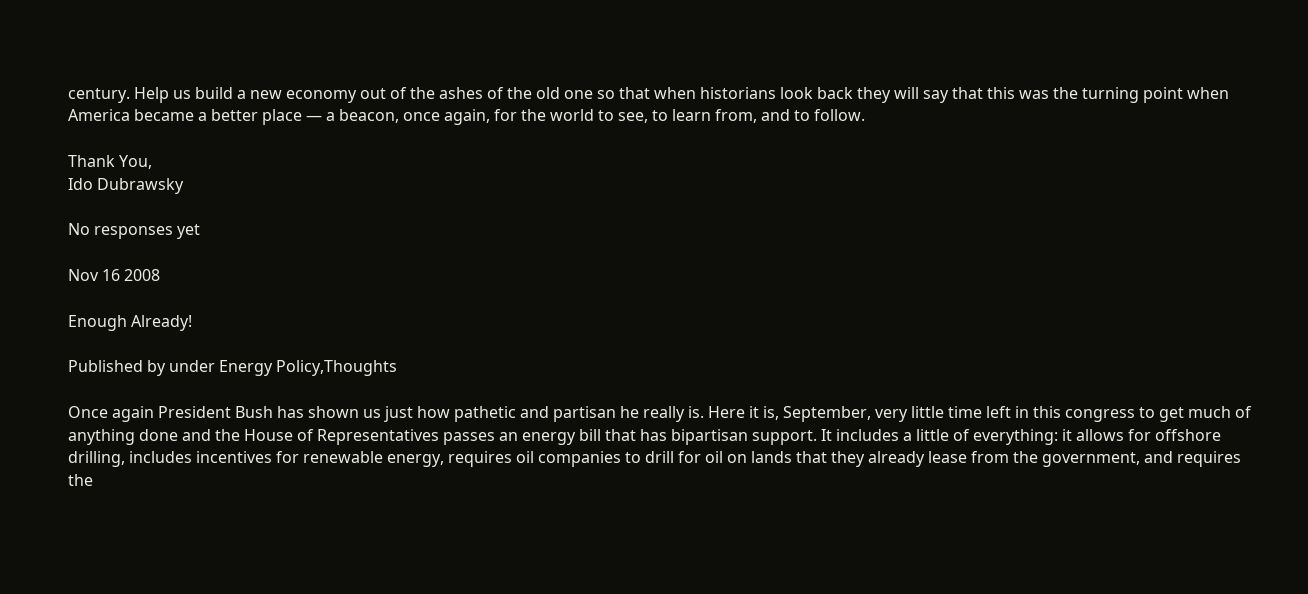century. Help us build a new economy out of the ashes of the old one so that when historians look back they will say that this was the turning point when America became a better place — a beacon, once again, for the world to see, to learn from, and to follow.

Thank You,
Ido Dubrawsky

No responses yet

Nov 16 2008

Enough Already!

Published by under Energy Policy,Thoughts

Once again President Bush has shown us just how pathetic and partisan he really is. Here it is, September, very little time left in this congress to get much of anything done and the House of Representatives passes an energy bill that has bipartisan support. It includes a little of everything: it allows for offshore drilling, includes incentives for renewable energy, requires oil companies to drill for oil on lands that they already lease from the government, and requires the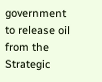government to release oil from the Strategic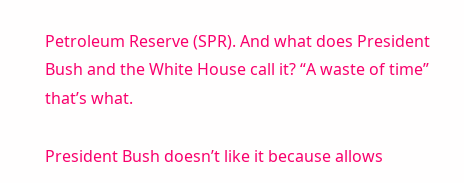Petroleum Reserve (SPR). And what does President Bush and the White House call it? “A waste of time” that’s what.

President Bush doesn’t like it because allows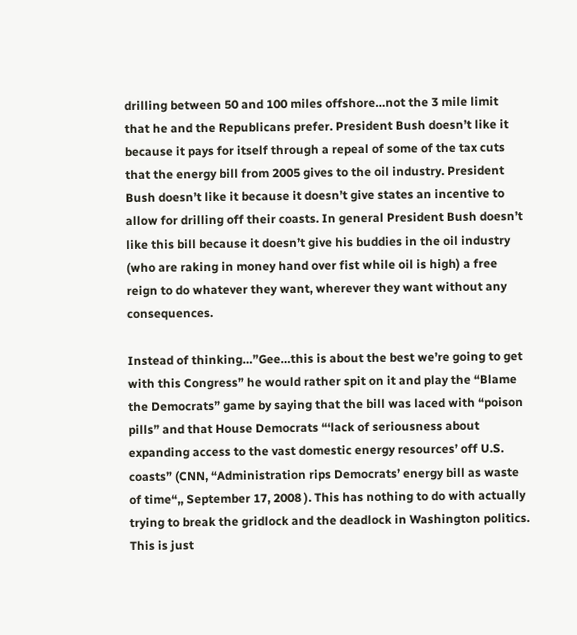drilling between 50 and 100 miles offshore…not the 3 mile limit that he and the Republicans prefer. President Bush doesn’t like it because it pays for itself through a repeal of some of the tax cuts that the energy bill from 2005 gives to the oil industry. President Bush doesn’t like it because it doesn’t give states an incentive to allow for drilling off their coasts. In general President Bush doesn’t like this bill because it doesn’t give his buddies in the oil industry (who are raking in money hand over fist while oil is high) a free reign to do whatever they want, wherever they want without any consequences.

Instead of thinking…”Gee…this is about the best we’re going to get with this Congress” he would rather spit on it and play the “Blame the Democrats” game by saying that the bill was laced with “poison pills” and that House Democrats “‘lack of seriousness about expanding access to the vast domestic energy resources’ off U.S. coasts” (CNN, “Administration rips Democrats’ energy bill as waste of time“,, September 17, 2008 ). This has nothing to do with actually trying to break the gridlock and the deadlock in Washington politics. This is just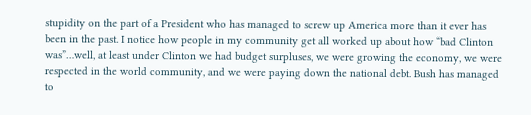stupidity on the part of a President who has managed to screw up America more than it ever has been in the past. I notice how people in my community get all worked up about how “bad Clinton was”…well, at least under Clinton we had budget surpluses, we were growing the economy, we were respected in the world community, and we were paying down the national debt. Bush has managed to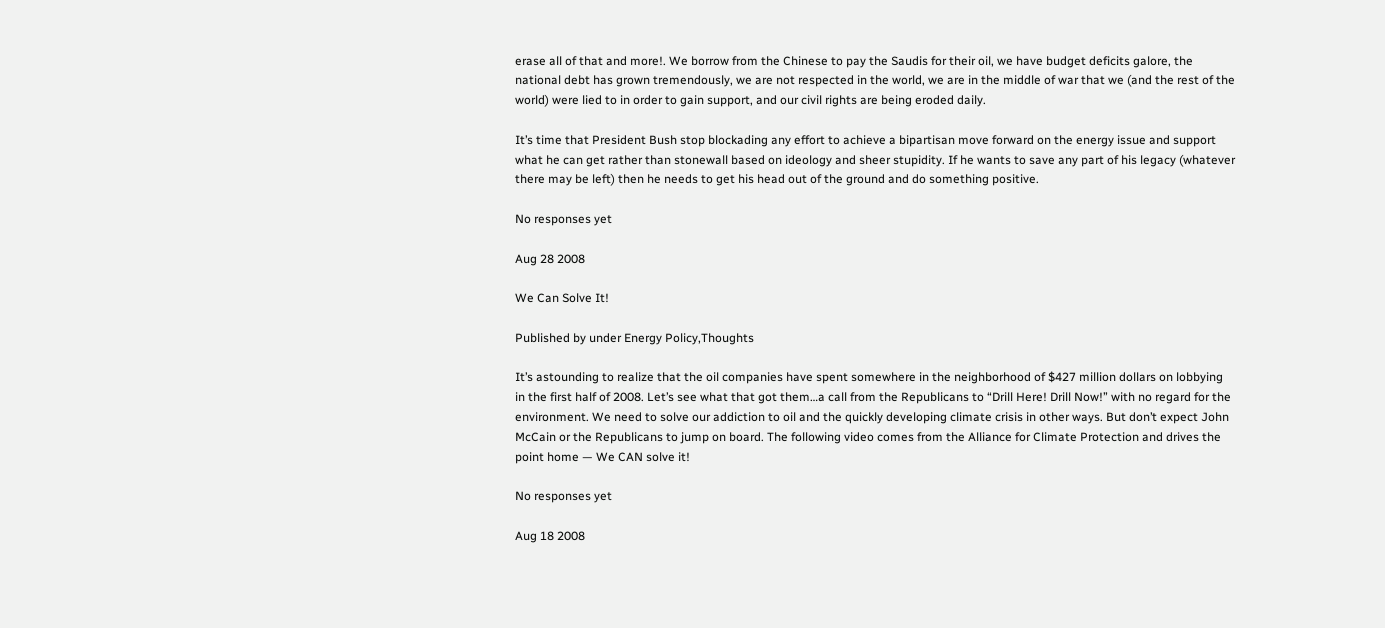erase all of that and more!. We borrow from the Chinese to pay the Saudis for their oil, we have budget deficits galore, the national debt has grown tremendously, we are not respected in the world, we are in the middle of war that we (and the rest of the world) were lied to in order to gain support, and our civil rights are being eroded daily.

It’s time that President Bush stop blockading any effort to achieve a bipartisan move forward on the energy issue and support what he can get rather than stonewall based on ideology and sheer stupidity. If he wants to save any part of his legacy (whatever there may be left) then he needs to get his head out of the ground and do something positive.

No responses yet

Aug 28 2008

We Can Solve It!

Published by under Energy Policy,Thoughts

It’s astounding to realize that the oil companies have spent somewhere in the neighborhood of $427 million dollars on lobbying in the first half of 2008. Let’s see what that got them…a call from the Republicans to “Drill Here! Drill Now!” with no regard for the environment. We need to solve our addiction to oil and the quickly developing climate crisis in other ways. But don’t expect John McCain or the Republicans to jump on board. The following video comes from the Alliance for Climate Protection and drives the point home — We CAN solve it!

No responses yet

Aug 18 2008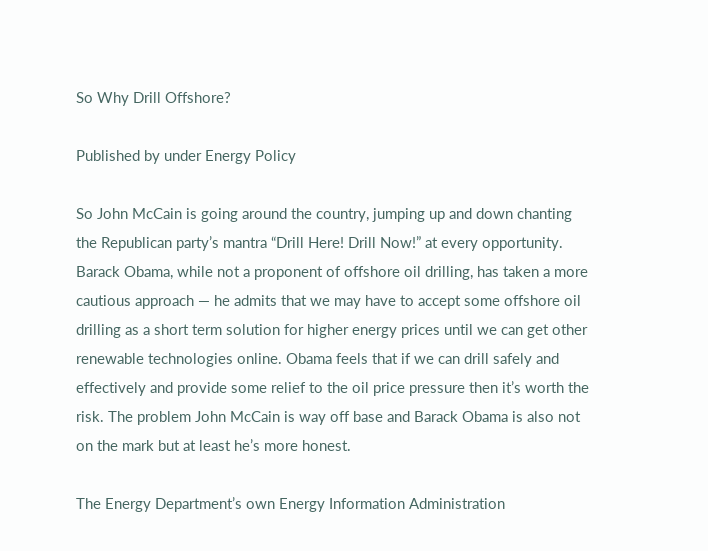So Why Drill Offshore?

Published by under Energy Policy

So John McCain is going around the country, jumping up and down chanting the Republican party’s mantra “Drill Here! Drill Now!” at every opportunity. Barack Obama, while not a proponent of offshore oil drilling, has taken a more cautious approach — he admits that we may have to accept some offshore oil drilling as a short term solution for higher energy prices until we can get other renewable technologies online. Obama feels that if we can drill safely and effectively and provide some relief to the oil price pressure then it’s worth the risk. The problem John McCain is way off base and Barack Obama is also not on the mark but at least he’s more honest.

The Energy Department’s own Energy Information Administration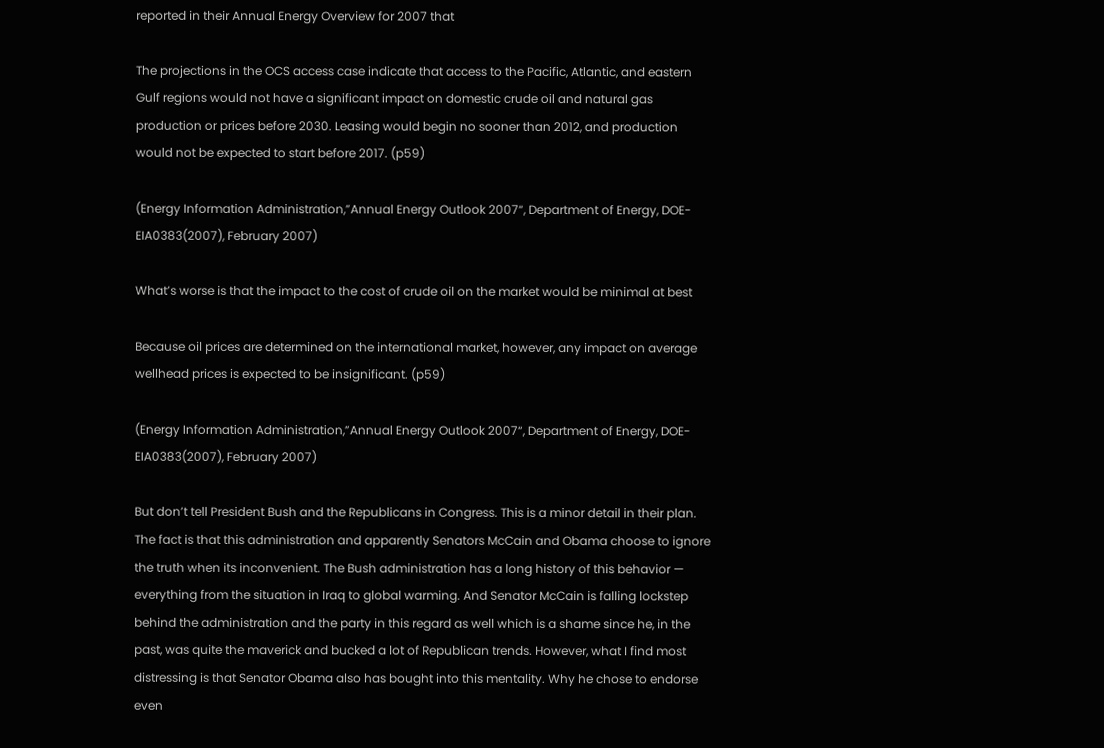reported in their Annual Energy Overview for 2007 that

The projections in the OCS access case indicate that access to the Pacific, Atlantic, and eastern Gulf regions would not have a significant impact on domestic crude oil and natural gas production or prices before 2030. Leasing would begin no sooner than 2012, and production would not be expected to start before 2017. (p59)

(Energy Information Administration,”Annual Energy Outlook 2007“, Department of Energy, DOE-EIA0383(2007), February 2007)

What’s worse is that the impact to the cost of crude oil on the market would be minimal at best

Because oil prices are determined on the international market, however, any impact on average wellhead prices is expected to be insignificant. (p59)

(Energy Information Administration,”Annual Energy Outlook 2007“, Department of Energy, DOE-EIA0383(2007), February 2007)

But don’t tell President Bush and the Republicans in Congress. This is a minor detail in their plan. The fact is that this administration and apparently Senators McCain and Obama choose to ignore the truth when its inconvenient. The Bush administration has a long history of this behavior — everything from the situation in Iraq to global warming. And Senator McCain is falling lockstep behind the administration and the party in this regard as well which is a shame since he, in the past, was quite the maverick and bucked a lot of Republican trends. However, what I find most distressing is that Senator Obama also has bought into this mentality. Why he chose to endorse even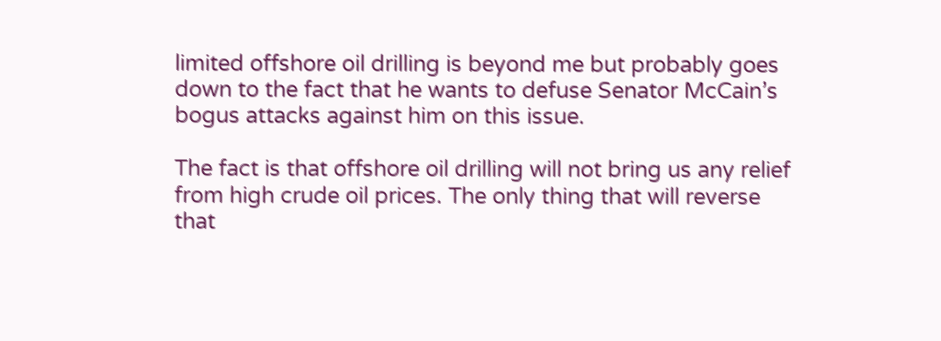limited offshore oil drilling is beyond me but probably goes down to the fact that he wants to defuse Senator McCain’s bogus attacks against him on this issue.

The fact is that offshore oil drilling will not bring us any relief from high crude oil prices. The only thing that will reverse that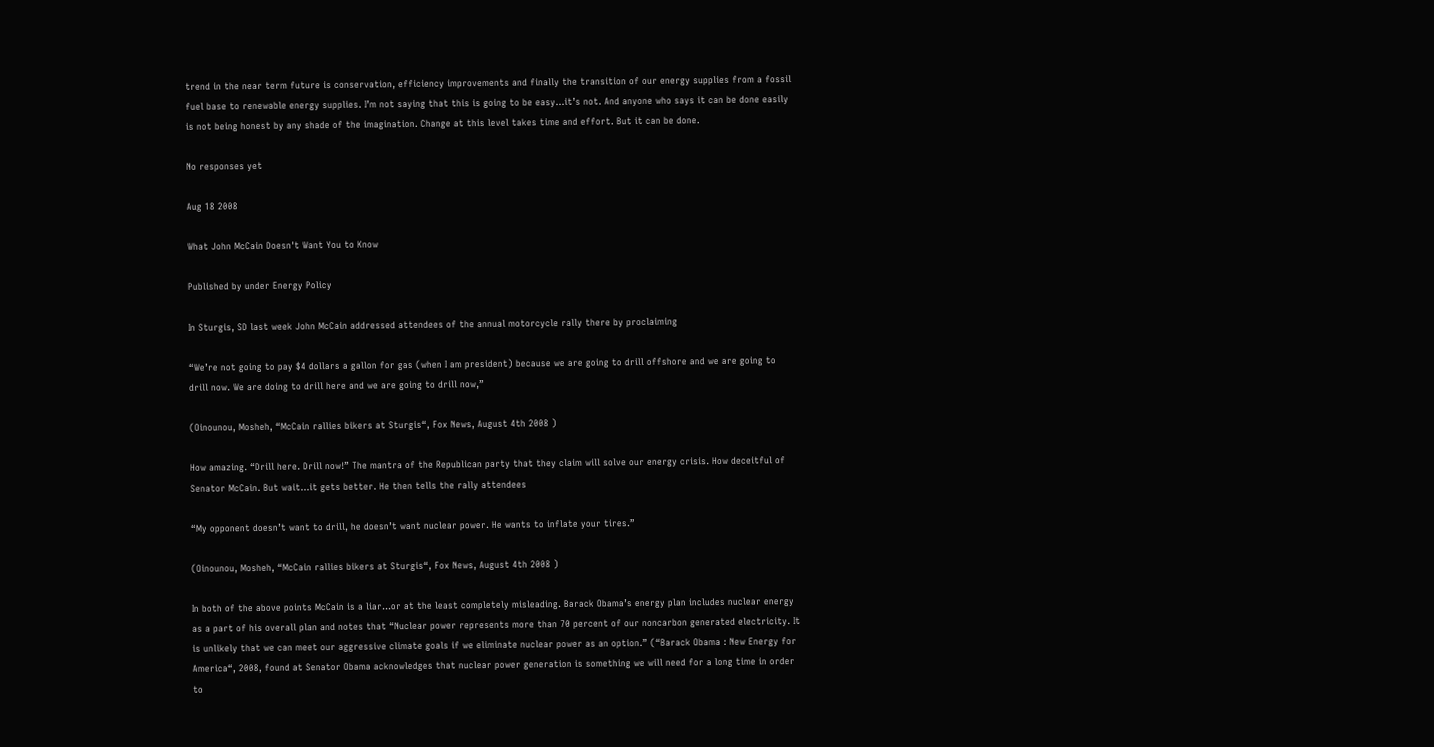trend in the near term future is conservation, efficiency improvements and finally the transition of our energy supplies from a fossil fuel base to renewable energy supplies. I’m not saying that this is going to be easy…it’s not. And anyone who says it can be done easily is not being honest by any shade of the imagination. Change at this level takes time and effort. But it can be done.

No responses yet

Aug 18 2008

What John McCain Doesn't Want You to Know

Published by under Energy Policy

In Sturgis, SD last week John McCain addressed attendees of the annual motorcycle rally there by proclaiming

“We’re not going to pay $4 dollars a gallon for gas (when I am president) because we are going to drill offshore and we are going to drill now. We are doing to drill here and we are going to drill now,”

(Oinounou, Mosheh, “McCain rallies bikers at Sturgis“, Fox News, August 4th 2008 )

How amazing. “Drill here. Drill now!” The mantra of the Republican party that they claim will solve our energy crisis. How deceitful of Senator McCain. But wait…it gets better. He then tells the rally attendees

“My opponent doesn’t want to drill, he doesn’t want nuclear power. He wants to inflate your tires.”

(Oinounou, Mosheh, “McCain rallies bikers at Sturgis“, Fox News, August 4th 2008 )

In both of the above points McCain is a liar…or at the least completely misleading. Barack Obama’s energy plan includes nuclear energy as a part of his overall plan and notes that “Nuclear power represents more than 70 percent of our noncarbon generated electricity. It is unlikely that we can meet our aggressive climate goals if we eliminate nuclear power as an option.” (“Barack Obama : New Energy for America“, 2008, found at Senator Obama acknowledges that nuclear power generation is something we will need for a long time in order to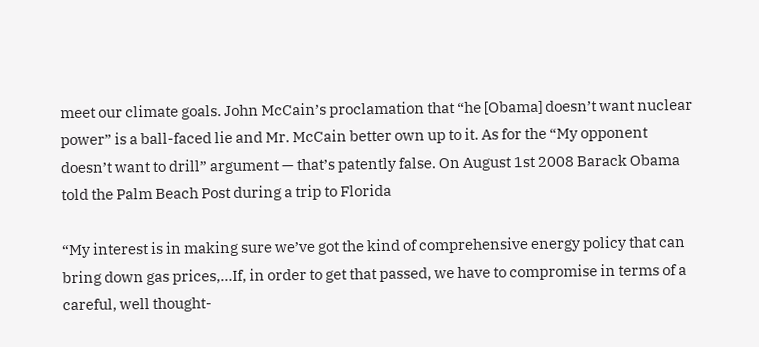meet our climate goals. John McCain’s proclamation that “he [Obama] doesn’t want nuclear power” is a ball-faced lie and Mr. McCain better own up to it. As for the “My opponent doesn’t want to drill” argument — that’s patently false. On August 1st 2008 Barack Obama told the Palm Beach Post during a trip to Florida

“My interest is in making sure we’ve got the kind of comprehensive energy policy that can bring down gas prices,…If, in order to get that passed, we have to compromise in terms of a careful, well thought-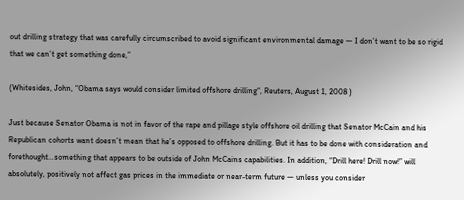out drilling strategy that was carefully circumscribed to avoid significant environmental damage — I don’t want to be so rigid that we can’t get something done,”

(Whitesides, John, “Obama says would consider limited offshore drilling“, Reuters, August 1, 2008 )

Just because Senator Obama is not in favor of the rape and pillage style offshore oil drilling that Senator McCain and his Republican cohorts want doesn’t mean that he’s opposed to offshore drilling. But it has to be done with consideration and forethought…something that appears to be outside of John McCains capabilities. In addition, “Drill here! Drill now!” will absolutely, positively not affect gas prices in the immediate or near-term future — unless you consider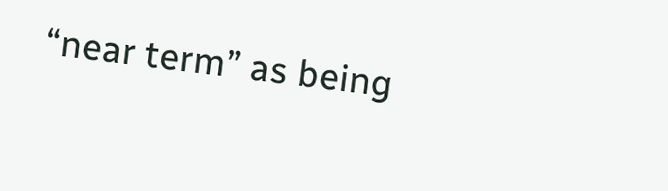“near term” as being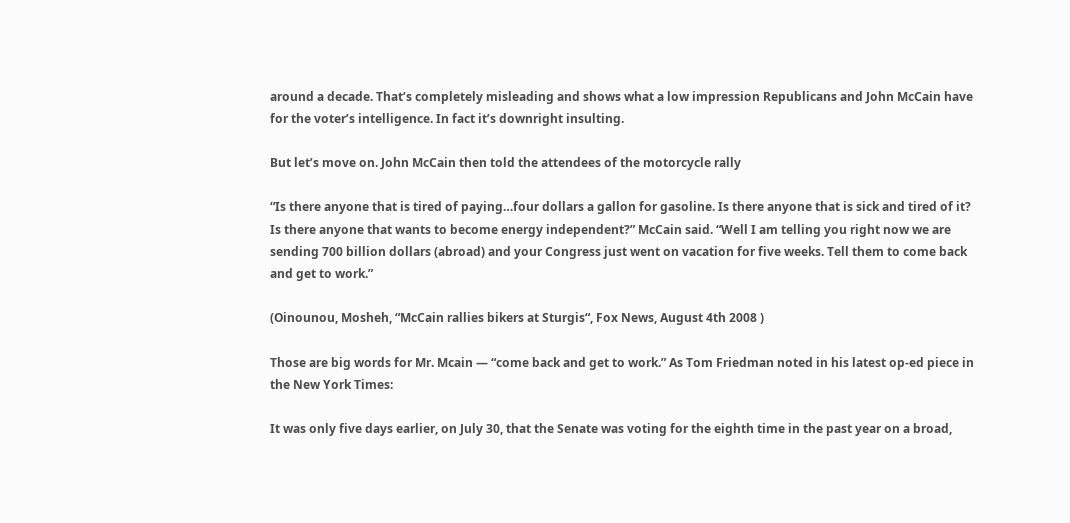around a decade. That’s completely misleading and shows what a low impression Republicans and John McCain have for the voter’s intelligence. In fact it’s downright insulting.

But let’s move on. John McCain then told the attendees of the motorcycle rally

“Is there anyone that is tired of paying…four dollars a gallon for gasoline. Is there anyone that is sick and tired of it? Is there anyone that wants to become energy independent?” McCain said. “Well I am telling you right now we are sending 700 billion dollars (abroad) and your Congress just went on vacation for five weeks. Tell them to come back and get to work.”

(Oinounou, Mosheh, “McCain rallies bikers at Sturgis“, Fox News, August 4th 2008 )

Those are big words for Mr. Mcain — “come back and get to work.” As Tom Friedman noted in his latest op-ed piece in the New York Times:

It was only five days earlier, on July 30, that the Senate was voting for the eighth time in the past year on a broad,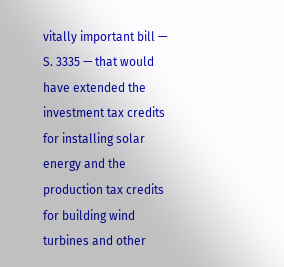vitally important bill — S. 3335 — that would have extended the investment tax credits for installing solar energy and the production tax credits for building wind turbines and other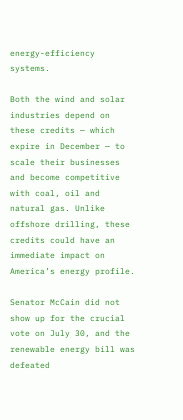energy-efficiency systems.

Both the wind and solar industries depend on these credits — which expire in December — to scale their businesses and become competitive with coal, oil and natural gas. Unlike offshore drilling, these credits could have an immediate impact on America’s energy profile.

Senator McCain did not show up for the crucial vote on July 30, and the renewable energy bill was defeated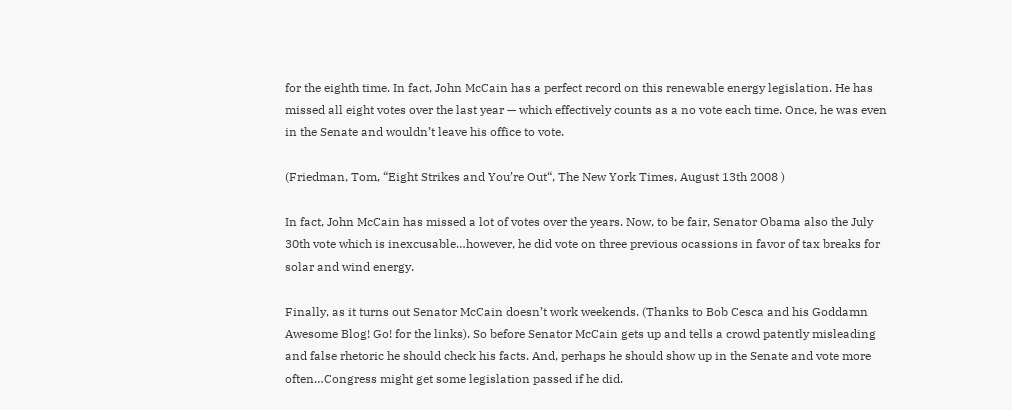for the eighth time. In fact, John McCain has a perfect record on this renewable energy legislation. He has missed all eight votes over the last year — which effectively counts as a no vote each time. Once, he was even in the Senate and wouldn’t leave his office to vote.

(Friedman, Tom, “Eight Strikes and You’re Out“, The New York Times, August 13th 2008 )

In fact, John McCain has missed a lot of votes over the years. Now, to be fair, Senator Obama also the July 30th vote which is inexcusable…however, he did vote on three previous ocassions in favor of tax breaks for solar and wind energy.

Finally, as it turns out Senator McCain doesn’t work weekends. (Thanks to Bob Cesca and his Goddamn Awesome Blog! Go! for the links). So before Senator McCain gets up and tells a crowd patently misleading and false rhetoric he should check his facts. And, perhaps he should show up in the Senate and vote more often…Congress might get some legislation passed if he did.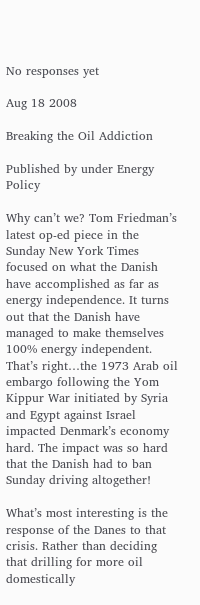No responses yet

Aug 18 2008

Breaking the Oil Addiction

Published by under Energy Policy

Why can’t we? Tom Friedman’s latest op-ed piece in the Sunday New York Times focused on what the Danish have accomplished as far as energy independence. It turns out that the Danish have managed to make themselves 100% energy independent. That’s right…the 1973 Arab oil embargo following the Yom Kippur War initiated by Syria and Egypt against Israel impacted Denmark’s economy hard. The impact was so hard that the Danish had to ban Sunday driving altogether!

What’s most interesting is the response of the Danes to that crisis. Rather than deciding that drilling for more oil domestically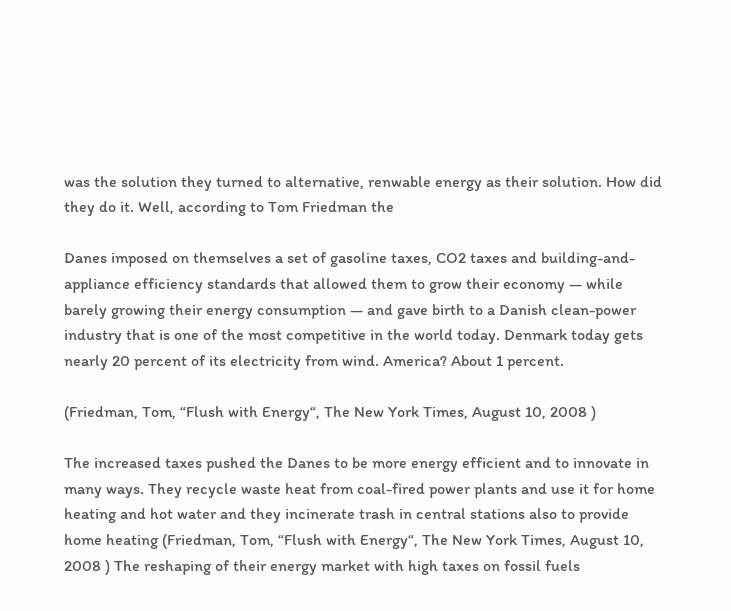was the solution they turned to alternative, renwable energy as their solution. How did they do it. Well, according to Tom Friedman the

Danes imposed on themselves a set of gasoline taxes, CO2 taxes and building-and-appliance efficiency standards that allowed them to grow their economy — while barely growing their energy consumption — and gave birth to a Danish clean-power industry that is one of the most competitive in the world today. Denmark today gets nearly 20 percent of its electricity from wind. America? About 1 percent.

(Friedman, Tom, “Flush with Energy“, The New York Times, August 10, 2008 )

The increased taxes pushed the Danes to be more energy efficient and to innovate in many ways. They recycle waste heat from coal-fired power plants and use it for home heating and hot water and they incinerate trash in central stations also to provide home heating (Friedman, Tom, “Flush with Energy“, The New York Times, August 10, 2008 ) The reshaping of their energy market with high taxes on fossil fuels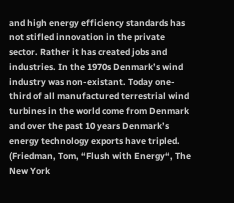and high energy efficiency standards has not stifled innovation in the private sector. Rather it has created jobs and industries. In the 1970s Denmark’s wind industry was non-existant. Today one-third of all manufactured terrestrial wind turbines in the world come from Denmark and over the past 10 years Denmark’s energy technology exports have tripled. (Friedman, Tom, “Flush with Energy“, The New York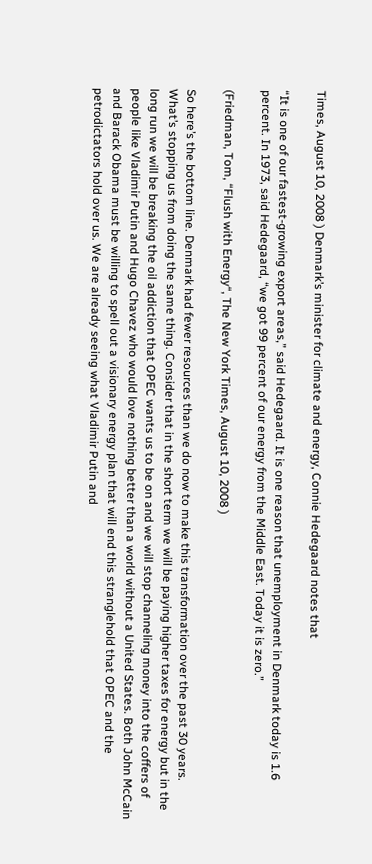Times, August 10, 2008 ) Denmark’s minister for climate and energy, Connie Hedegaard notes that

“It is one of our fastest-growing export areas,” said Hedegaard. It is one reason that unemployment in Denmark today is 1.6 percent. In 1973, said Hedegaard, “we got 99 percent of our energy from the Middle East. Today it is zero.”

(Friedman, Tom, “Flush with Energy“, The New York Times, August 10, 2008 )

So here’s the bottom line. Denmark had fewer resources than we do now to make this transformation over the past 30 years. What’s stopping us from doing the same thing. Consider that in the short term we will be paying higher taxes for energy but in the long run we will be breaking the oil addiction that OPEC wants us to be on and we will stop channeling money into the coffers of people like Vladimir Putin and Hugo Chavez who would love nothing better than a world without a United States. Both John McCain and Barack Obama must be willing to spell out a visionary energy plan that will end this stranglehold that OPEC and the petrodictators hold over us. We are already seeing what Vladimir Putin and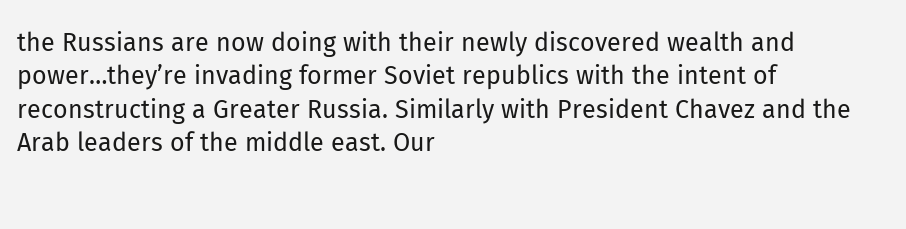the Russians are now doing with their newly discovered wealth and power…they’re invading former Soviet republics with the intent of reconstructing a Greater Russia. Similarly with President Chavez and the Arab leaders of the middle east. Our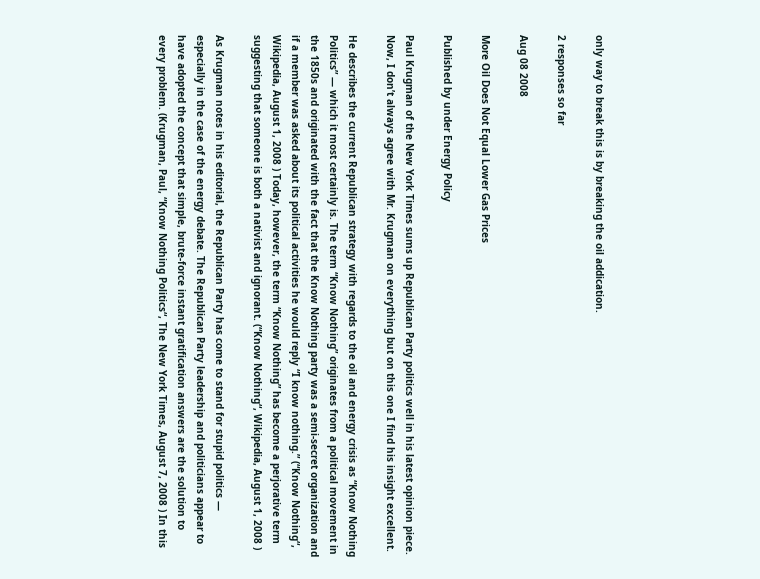only way to break this is by breaking the oil addication.

2 responses so far

Aug 08 2008

More Oil Does Not Equal Lower Gas Prices

Published by under Energy Policy

Paul Krugman of the New York Times sums up Republican Party politics well in his latest opinion piece. Now, I don’t always agree with Mr. Krugman on everything but on this one I find his insight excellent.

He describes the current Republican strategy with regards to the oil and energy crisis as “Know Nothing Politics” — which it most certainly is. The term “Know Nothing” originates from a political movement in the 1850s and originated with the fact that the Know Nothing party was a semi-secret organization and if a member was asked about its political activities he would reply “I know nothing.” (“Know Nothing“, Wikipedia, August 1, 2008 ) Today, however, the term “Know Nothing” has become a perjorative term suggesting that someone is both a nativist and ignorant. (“Know Nothing“, Wikipedia, August 1, 2008 )

As Krugman notes in his editorial, the Republican Party has come to stand for stupid politics — especially in the case of the energy debate. The Republican Party leadership and politicians appear to have adopted the concept that simple, brute-force instant gratification answers are the solution to every problem. (Krugman, Paul, “Know Nothing Politics“, The New York Times, August 7, 2008 ) In this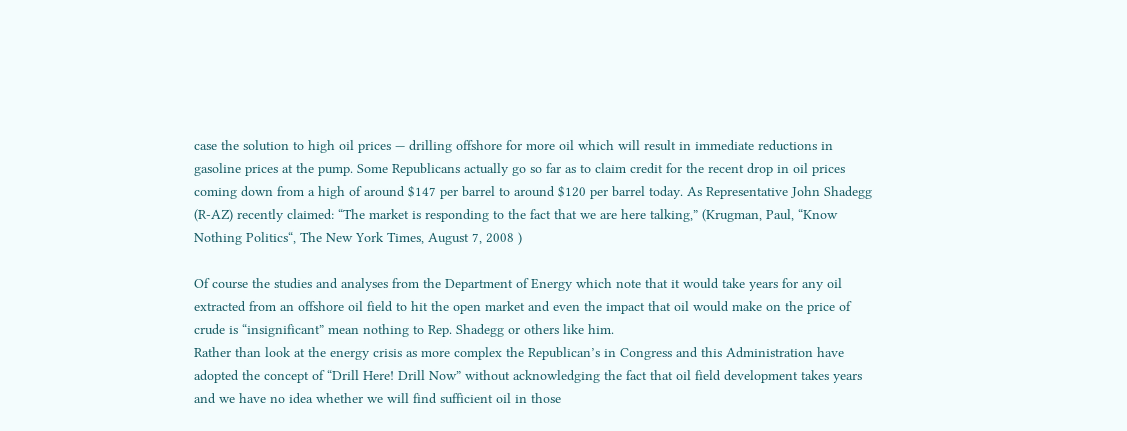case the solution to high oil prices — drilling offshore for more oil which will result in immediate reductions in gasoline prices at the pump. Some Republicans actually go so far as to claim credit for the recent drop in oil prices coming down from a high of around $147 per barrel to around $120 per barrel today. As Representative John Shadegg (R-AZ) recently claimed: “The market is responding to the fact that we are here talking,” (Krugman, Paul, “Know Nothing Politics“, The New York Times, August 7, 2008 )

Of course the studies and analyses from the Department of Energy which note that it would take years for any oil extracted from an offshore oil field to hit the open market and even the impact that oil would make on the price of crude is “insignificant” mean nothing to Rep. Shadegg or others like him.
Rather than look at the energy crisis as more complex the Republican’s in Congress and this Administration have adopted the concept of “Drill Here! Drill Now” without acknowledging the fact that oil field development takes years and we have no idea whether we will find sufficient oil in those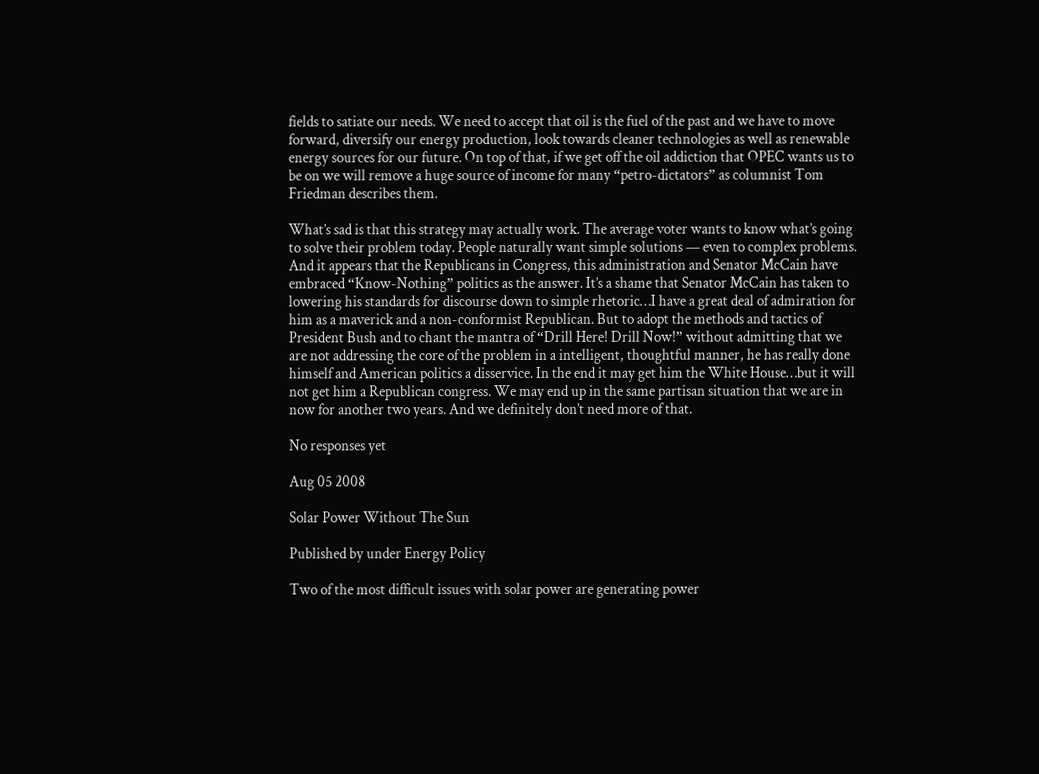fields to satiate our needs. We need to accept that oil is the fuel of the past and we have to move forward, diversify our energy production, look towards cleaner technologies as well as renewable energy sources for our future. On top of that, if we get off the oil addiction that OPEC wants us to be on we will remove a huge source of income for many “petro-dictators” as columnist Tom Friedman describes them.

What’s sad is that this strategy may actually work. The average voter wants to know what’s going to solve their problem today. People naturally want simple solutions — even to complex problems. And it appears that the Republicans in Congress, this administration and Senator McCain have embraced “Know-Nothing” politics as the answer. It’s a shame that Senator McCain has taken to lowering his standards for discourse down to simple rhetoric…I have a great deal of admiration for him as a maverick and a non-conformist Republican. But to adopt the methods and tactics of President Bush and to chant the mantra of “Drill Here! Drill Now!” without admitting that we are not addressing the core of the problem in a intelligent, thoughtful manner, he has really done himself and American politics a disservice. In the end it may get him the White House…but it will not get him a Republican congress. We may end up in the same partisan situation that we are in now for another two years. And we definitely don’t need more of that.

No responses yet

Aug 05 2008

Solar Power Without The Sun

Published by under Energy Policy

Two of the most difficult issues with solar power are generating power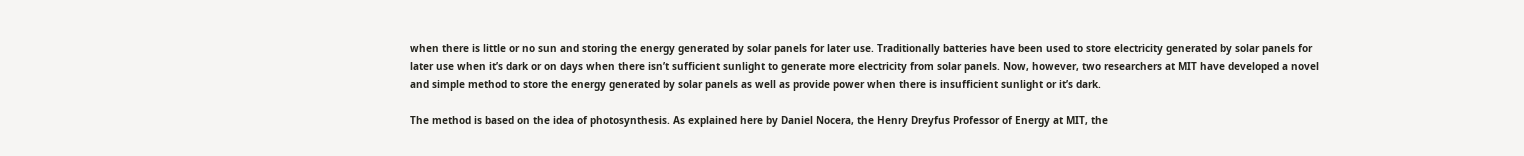when there is little or no sun and storing the energy generated by solar panels for later use. Traditionally batteries have been used to store electricity generated by solar panels for later use when it’s dark or on days when there isn’t sufficient sunlight to generate more electricity from solar panels. Now, however, two researchers at MIT have developed a novel and simple method to store the energy generated by solar panels as well as provide power when there is insufficient sunlight or it’s dark.

The method is based on the idea of photosynthesis. As explained here by Daniel Nocera, the Henry Dreyfus Professor of Energy at MIT, the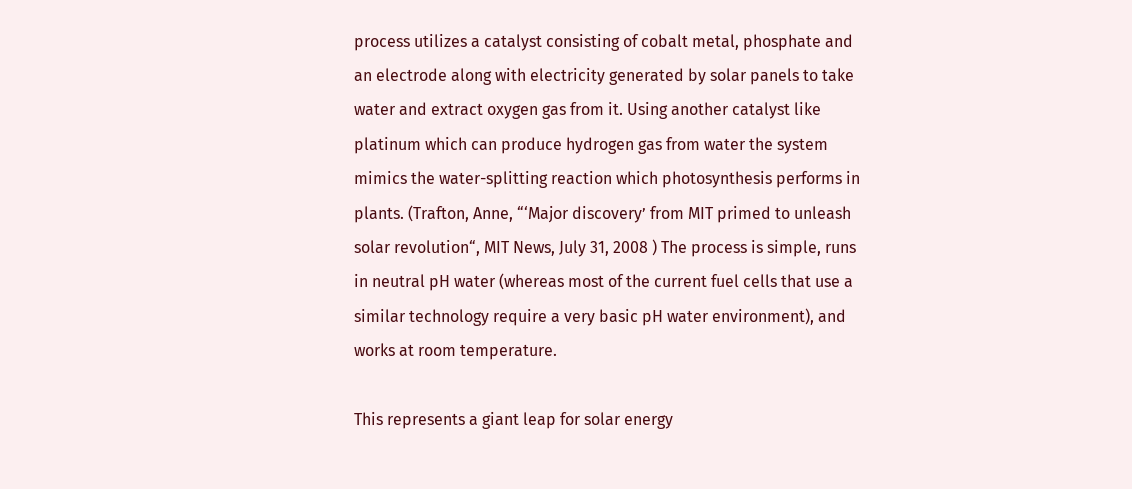process utilizes a catalyst consisting of cobalt metal, phosphate and an electrode along with electricity generated by solar panels to take water and extract oxygen gas from it. Using another catalyst like platinum which can produce hydrogen gas from water the system mimics the water-splitting reaction which photosynthesis performs in plants. (Trafton, Anne, “‘Major discovery’ from MIT primed to unleash solar revolution“, MIT News, July 31, 2008 ) The process is simple, runs in neutral pH water (whereas most of the current fuel cells that use a similar technology require a very basic pH water environment), and works at room temperature.

This represents a giant leap for solar energy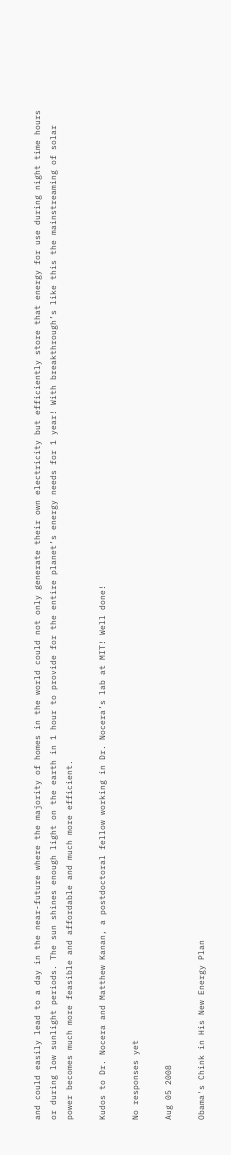and could easily lead to a day in the near-future where the majority of homes in the world could not only generate their own electricity but efficiently store that energy for use during night time hours or during low sunlight periods. The sun shines enough light on the earth in 1 hour to provide for the entire planet’s energy needs for 1 year! With breakthrough’s like this the mainstreaming of solar power becomes much more feasible and affordable and much more efficient.

Kudos to Dr. Nocera and Matthew Kanan, a postdoctoral fellow working in Dr. Nocera’s lab at MIT! Well done!

No responses yet

Aug 05 2008

Obama's Chink in His New Energy Plan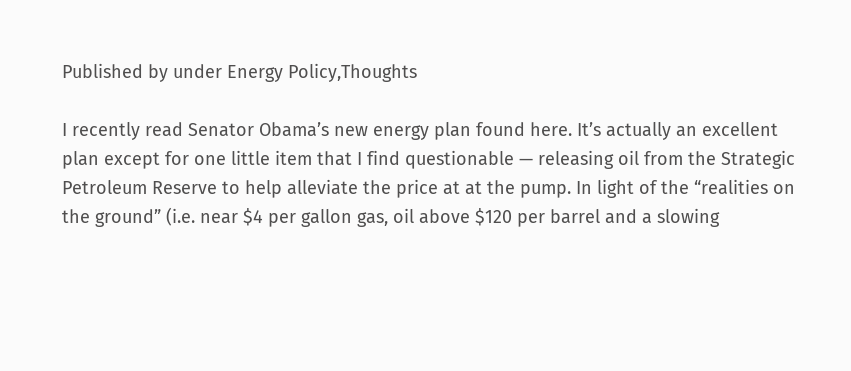Published by under Energy Policy,Thoughts

I recently read Senator Obama’s new energy plan found here. It’s actually an excellent plan except for one little item that I find questionable — releasing oil from the Strategic Petroleum Reserve to help alleviate the price at at the pump. In light of the “realities on the ground” (i.e. near $4 per gallon gas, oil above $120 per barrel and a slowing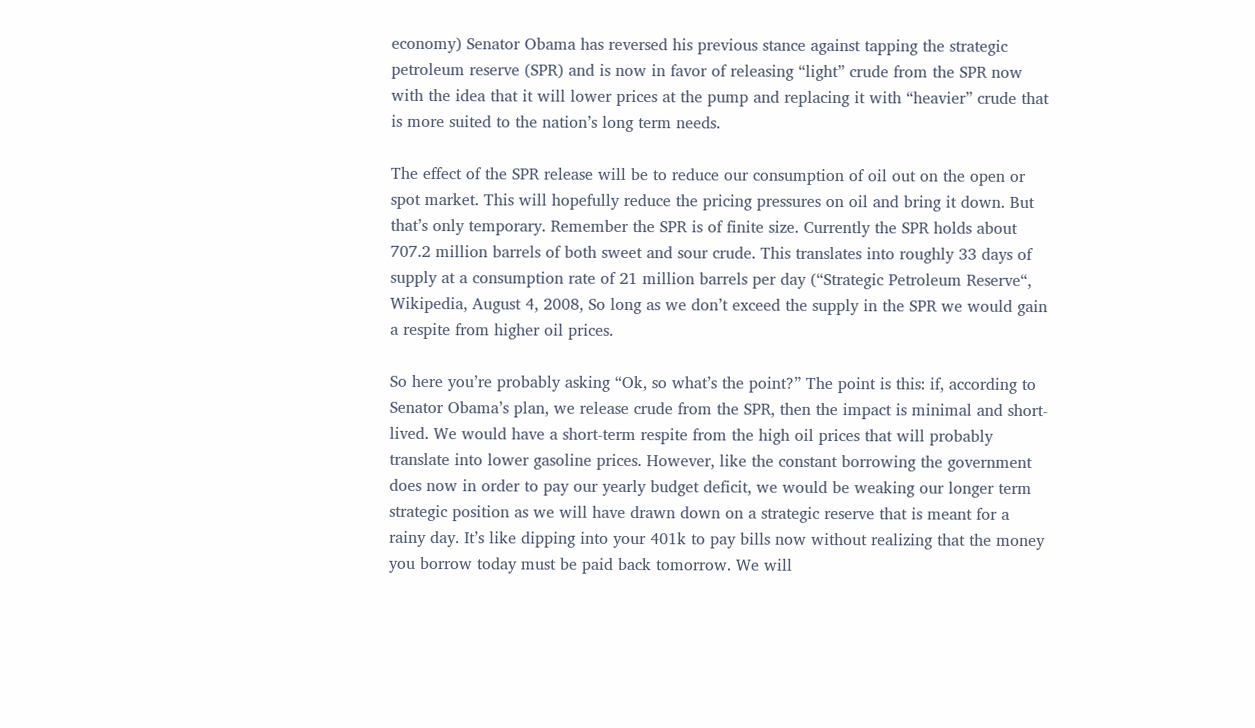economy) Senator Obama has reversed his previous stance against tapping the strategic petroleum reserve (SPR) and is now in favor of releasing “light” crude from the SPR now with the idea that it will lower prices at the pump and replacing it with “heavier” crude that is more suited to the nation’s long term needs.

The effect of the SPR release will be to reduce our consumption of oil out on the open or spot market. This will hopefully reduce the pricing pressures on oil and bring it down. But that’s only temporary. Remember the SPR is of finite size. Currently the SPR holds about 707.2 million barrels of both sweet and sour crude. This translates into roughly 33 days of supply at a consumption rate of 21 million barrels per day (“Strategic Petroleum Reserve“, Wikipedia, August 4, 2008, So long as we don’t exceed the supply in the SPR we would gain a respite from higher oil prices.

So here you’re probably asking “Ok, so what’s the point?” The point is this: if, according to Senator Obama’s plan, we release crude from the SPR, then the impact is minimal and short-lived. We would have a short-term respite from the high oil prices that will probably translate into lower gasoline prices. However, like the constant borrowing the government does now in order to pay our yearly budget deficit, we would be weaking our longer term strategic position as we will have drawn down on a strategic reserve that is meant for a rainy day. It’s like dipping into your 401k to pay bills now without realizing that the money you borrow today must be paid back tomorrow. We will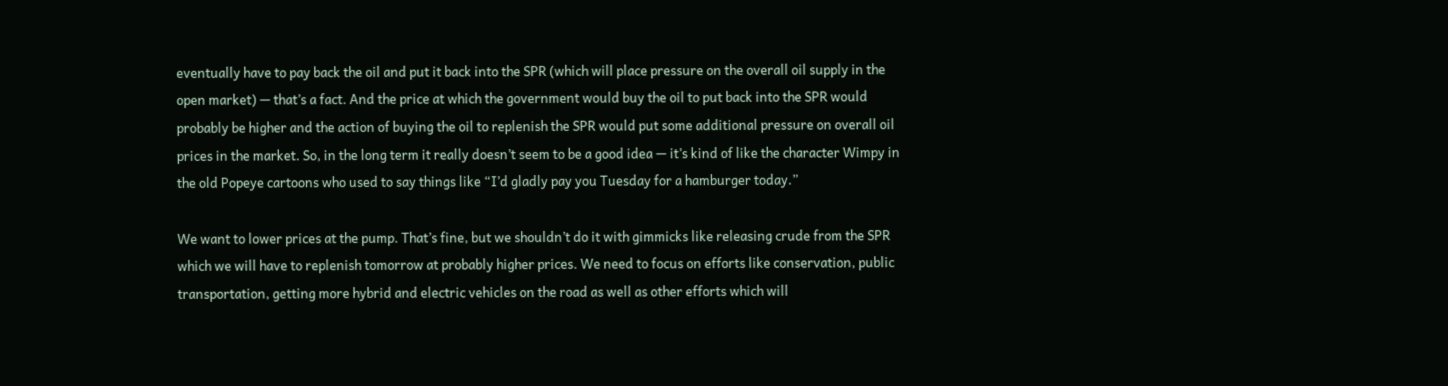eventually have to pay back the oil and put it back into the SPR (which will place pressure on the overall oil supply in the open market) — that’s a fact. And the price at which the government would buy the oil to put back into the SPR would probably be higher and the action of buying the oil to replenish the SPR would put some additional pressure on overall oil prices in the market. So, in the long term it really doesn’t seem to be a good idea — it’s kind of like the character Wimpy in the old Popeye cartoons who used to say things like “I’d gladly pay you Tuesday for a hamburger today.”

We want to lower prices at the pump. That’s fine, but we shouldn’t do it with gimmicks like releasing crude from the SPR which we will have to replenish tomorrow at probably higher prices. We need to focus on efforts like conservation, public transportation, getting more hybrid and electric vehicles on the road as well as other efforts which will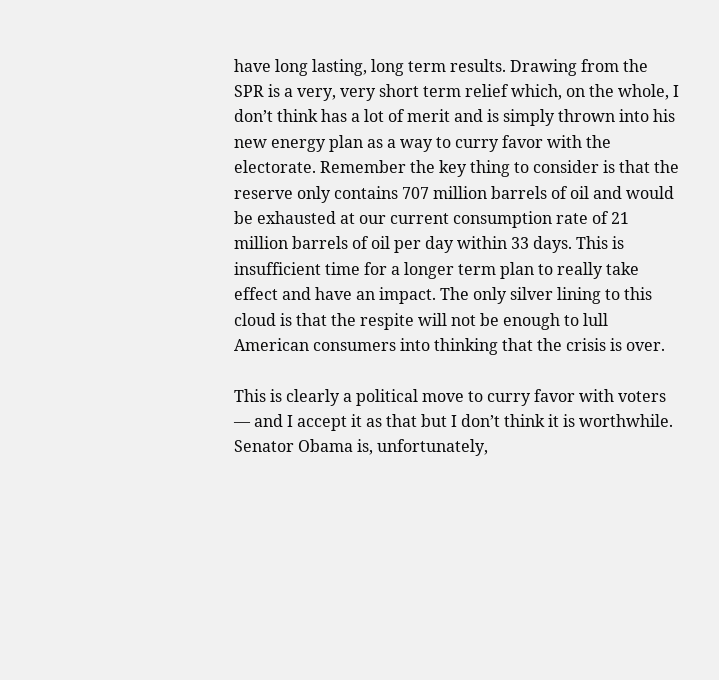have long lasting, long term results. Drawing from the SPR is a very, very short term relief which, on the whole, I don’t think has a lot of merit and is simply thrown into his new energy plan as a way to curry favor with the electorate. Remember the key thing to consider is that the reserve only contains 707 million barrels of oil and would be exhausted at our current consumption rate of 21 million barrels of oil per day within 33 days. This is insufficient time for a longer term plan to really take effect and have an impact. The only silver lining to this cloud is that the respite will not be enough to lull American consumers into thinking that the crisis is over.

This is clearly a political move to curry favor with voters — and I accept it as that but I don’t think it is worthwhile. Senator Obama is, unfortunately,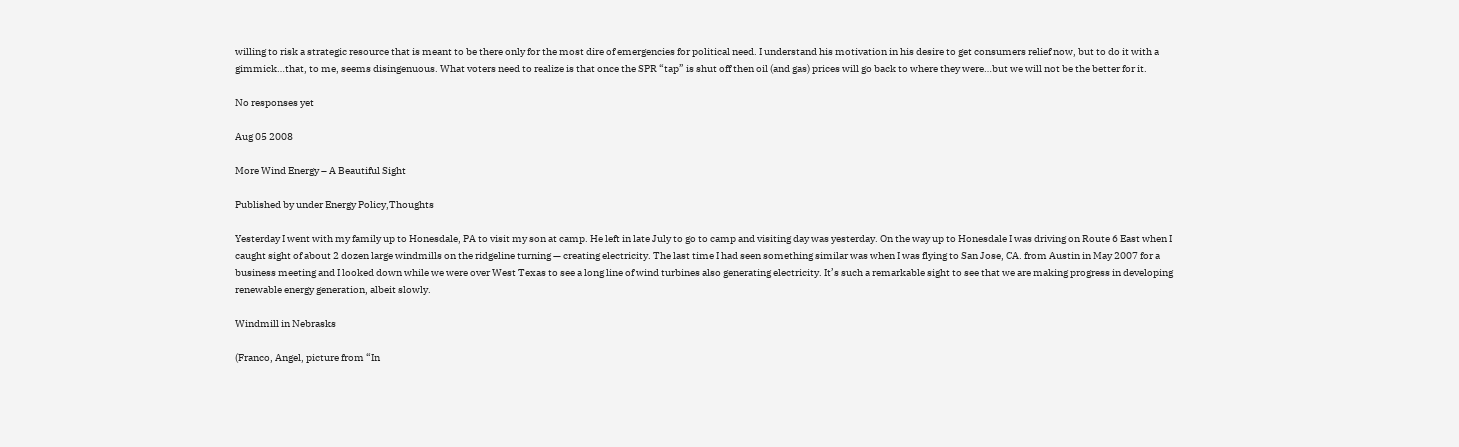willing to risk a strategic resource that is meant to be there only for the most dire of emergencies for political need. I understand his motivation in his desire to get consumers relief now, but to do it with a gimmick…that, to me, seems disingenuous. What voters need to realize is that once the SPR “tap” is shut off then oil (and gas) prices will go back to where they were…but we will not be the better for it.

No responses yet

Aug 05 2008

More Wind Energy – A Beautiful Sight

Published by under Energy Policy,Thoughts

Yesterday I went with my family up to Honesdale, PA to visit my son at camp. He left in late July to go to camp and visiting day was yesterday. On the way up to Honesdale I was driving on Route 6 East when I caught sight of about 2 dozen large windmills on the ridgeline turning — creating electricity. The last time I had seen something similar was when I was flying to San Jose, CA. from Austin in May 2007 for a business meeting and I looked down while we were over West Texas to see a long line of wind turbines also generating electricity. It’s such a remarkable sight to see that we are making progress in developing renewable energy generation, albeit slowly.

Windmill in Nebrasks

(Franco, Angel, picture from “In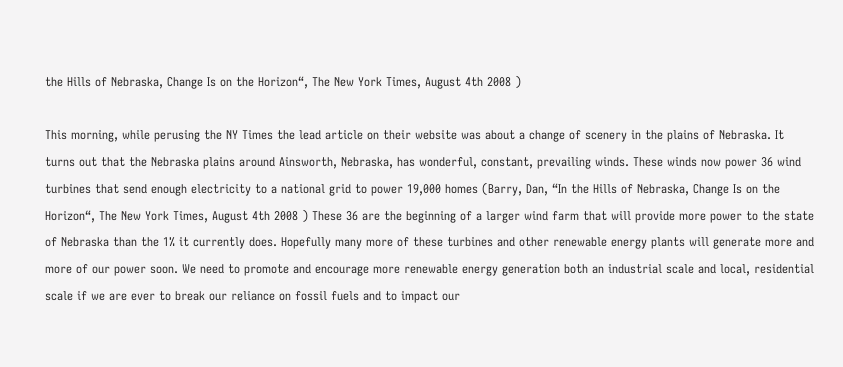the Hills of Nebraska, Change Is on the Horizon“, The New York Times, August 4th 2008 )

This morning, while perusing the NY Times the lead article on their website was about a change of scenery in the plains of Nebraska. It turns out that the Nebraska plains around Ainsworth, Nebraska, has wonderful, constant, prevailing winds. These winds now power 36 wind turbines that send enough electricity to a national grid to power 19,000 homes (Barry, Dan, “In the Hills of Nebraska, Change Is on the Horizon“, The New York Times, August 4th 2008 ) These 36 are the beginning of a larger wind farm that will provide more power to the state of Nebraska than the 1% it currently does. Hopefully many more of these turbines and other renewable energy plants will generate more and more of our power soon. We need to promote and encourage more renewable energy generation both an industrial scale and local, residential scale if we are ever to break our reliance on fossil fuels and to impact our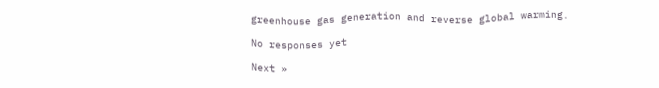greenhouse gas generation and reverse global warming.

No responses yet

Next »